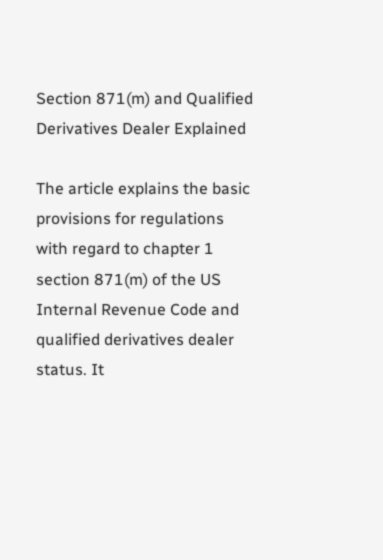Section 871(m) and Qualified Derivatives Dealer Explained

The article explains the basic provisions for regulations with regard to chapter 1 section 871(m) of the US Internal Revenue Code and qualified derivatives dealer status. It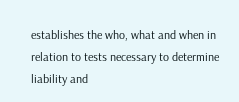establishes the who, what and when in relation to tests necessary to determine liability and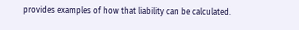provides examples of how that liability can be calculated.